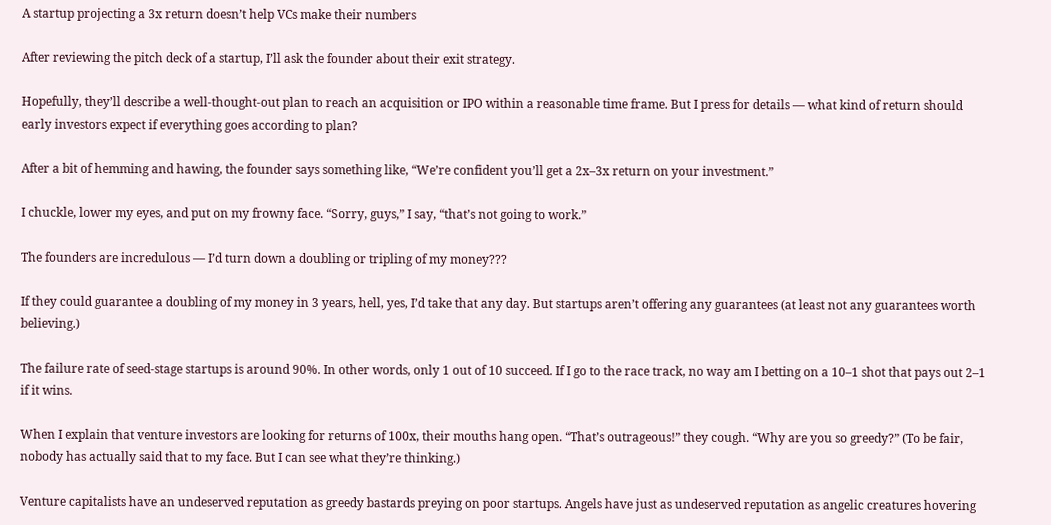A startup projecting a 3x return doesn’t help VCs make their numbers

After reviewing the pitch deck of a startup, I’ll ask the founder about their exit strategy.

Hopefully, they’ll describe a well-thought-out plan to reach an acquisition or IPO within a reasonable time frame. But I press for details — what kind of return should early investors expect if everything goes according to plan?

After a bit of hemming and hawing, the founder says something like, “We’re confident you’ll get a 2x–3x return on your investment.”

I chuckle, lower my eyes, and put on my frowny face. “Sorry, guys,” I say, “that’s not going to work.”

The founders are incredulous — I’d turn down a doubling or tripling of my money???

If they could guarantee a doubling of my money in 3 years, hell, yes, I’d take that any day. But startups aren’t offering any guarantees (at least not any guarantees worth believing.)

The failure rate of seed-stage startups is around 90%. In other words, only 1 out of 10 succeed. If I go to the race track, no way am I betting on a 10–1 shot that pays out 2–1 if it wins.

When I explain that venture investors are looking for returns of 100x, their mouths hang open. “That’s outrageous!” they cough. “Why are you so greedy?” (To be fair, nobody has actually said that to my face. But I can see what they’re thinking.)

Venture capitalists have an undeserved reputation as greedy bastards preying on poor startups. Angels have just as undeserved reputation as angelic creatures hovering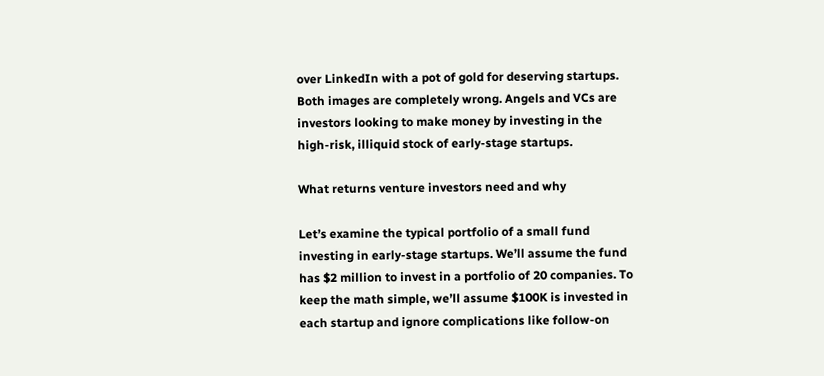over LinkedIn with a pot of gold for deserving startups. Both images are completely wrong. Angels and VCs are investors looking to make money by investing in the high-risk, illiquid stock of early-stage startups.

What returns venture investors need and why

Let’s examine the typical portfolio of a small fund investing in early-stage startups. We’ll assume the fund has $2 million to invest in a portfolio of 20 companies. To keep the math simple, we’ll assume $100K is invested in each startup and ignore complications like follow-on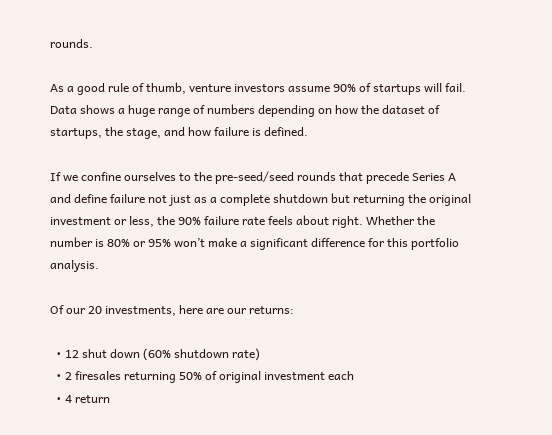rounds.

As a good rule of thumb, venture investors assume 90% of startups will fail. Data shows a huge range of numbers depending on how the dataset of startups, the stage, and how failure is defined.

If we confine ourselves to the pre-seed/seed rounds that precede Series A and define failure not just as a complete shutdown but returning the original investment or less, the 90% failure rate feels about right. Whether the number is 80% or 95% won’t make a significant difference for this portfolio analysis.

Of our 20 investments, here are our returns:

  • 12 shut down (60% shutdown rate)
  • 2 firesales returning 50% of original investment each
  • 4 return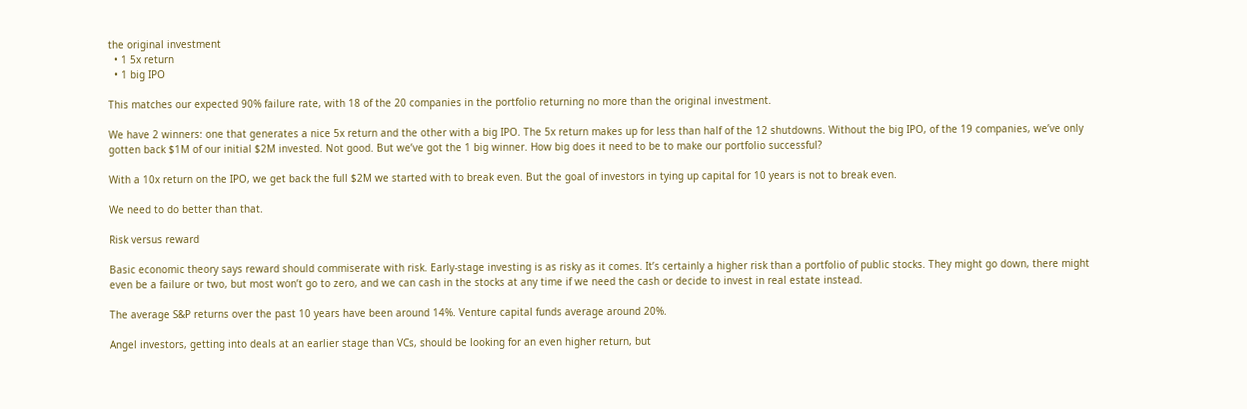the original investment
  • 1 5x return
  • 1 big IPO

This matches our expected 90% failure rate, with 18 of the 20 companies in the portfolio returning no more than the original investment.

We have 2 winners: one that generates a nice 5x return and the other with a big IPO. The 5x return makes up for less than half of the 12 shutdowns. Without the big IPO, of the 19 companies, we’ve only gotten back $1M of our initial $2M invested. Not good. But we’ve got the 1 big winner. How big does it need to be to make our portfolio successful?

With a 10x return on the IPO, we get back the full $2M we started with to break even. But the goal of investors in tying up capital for 10 years is not to break even.

We need to do better than that.

Risk versus reward

Basic economic theory says reward should commiserate with risk. Early-stage investing is as risky as it comes. It’s certainly a higher risk than a portfolio of public stocks. They might go down, there might even be a failure or two, but most won’t go to zero, and we can cash in the stocks at any time if we need the cash or decide to invest in real estate instead.

The average S&P returns over the past 10 years have been around 14%. Venture capital funds average around 20%.

Angel investors, getting into deals at an earlier stage than VCs, should be looking for an even higher return, but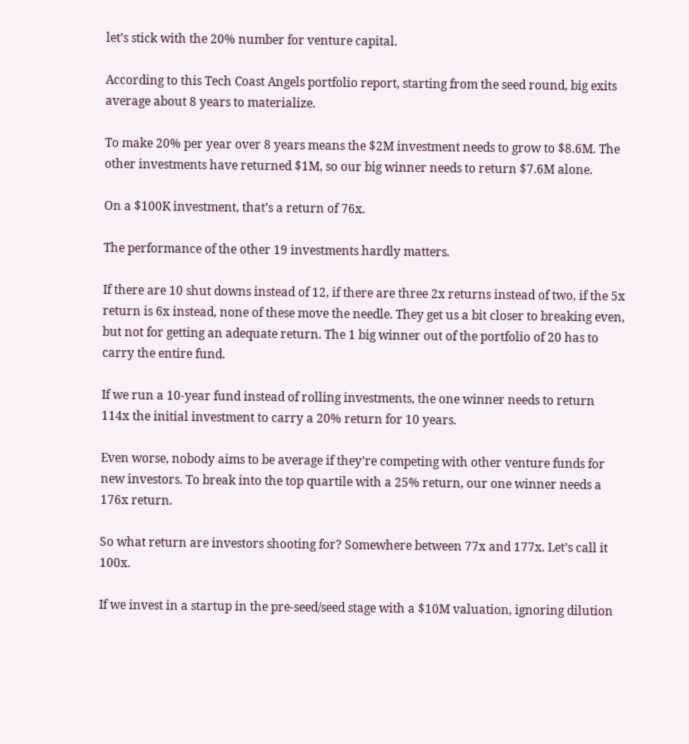let’s stick with the 20% number for venture capital.

According to this Tech Coast Angels portfolio report, starting from the seed round, big exits average about 8 years to materialize.

To make 20% per year over 8 years means the $2M investment needs to grow to $8.6M. The other investments have returned $1M, so our big winner needs to return $7.6M alone.

On a $100K investment, that’s a return of 76x.

The performance of the other 19 investments hardly matters.

If there are 10 shut downs instead of 12, if there are three 2x returns instead of two, if the 5x return is 6x instead, none of these move the needle. They get us a bit closer to breaking even, but not for getting an adequate return. The 1 big winner out of the portfolio of 20 has to carry the entire fund.

If we run a 10-year fund instead of rolling investments, the one winner needs to return 114x the initial investment to carry a 20% return for 10 years.

Even worse, nobody aims to be average if they’re competing with other venture funds for new investors. To break into the top quartile with a 25% return, our one winner needs a 176x return.

So what return are investors shooting for? Somewhere between 77x and 177x. Let’s call it 100x.

If we invest in a startup in the pre-seed/seed stage with a $10M valuation, ignoring dilution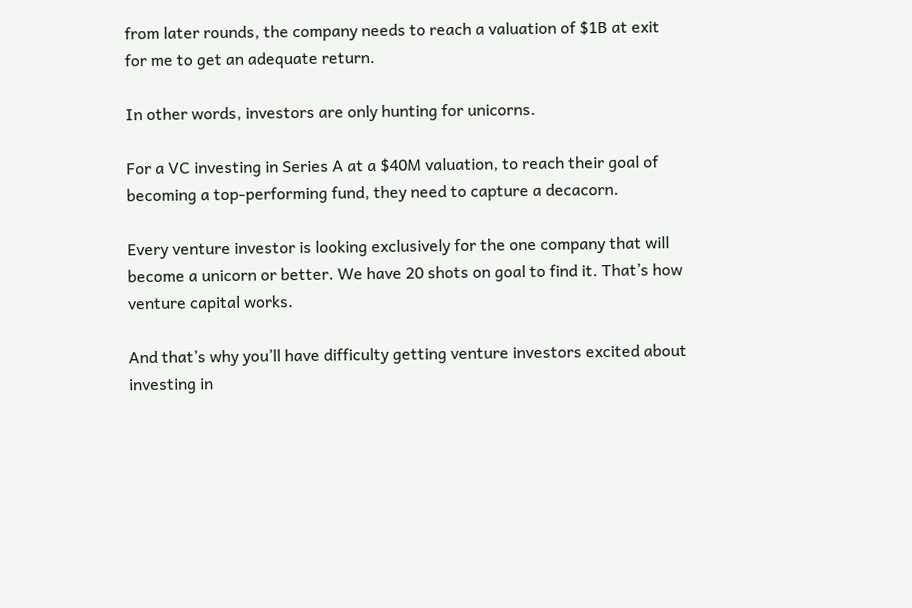from later rounds, the company needs to reach a valuation of $1B at exit for me to get an adequate return.

In other words, investors are only hunting for unicorns.

For a VC investing in Series A at a $40M valuation, to reach their goal of becoming a top-performing fund, they need to capture a decacorn.

Every venture investor is looking exclusively for the one company that will become a unicorn or better. We have 20 shots on goal to find it. That’s how venture capital works.

And that’s why you’ll have difficulty getting venture investors excited about investing in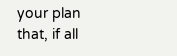your plan that, if all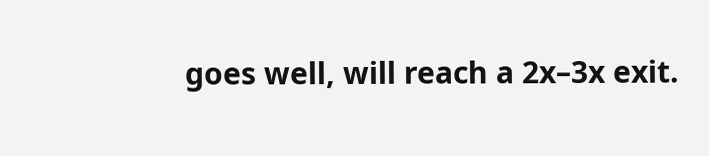goes well, will reach a 2x–3x exit.